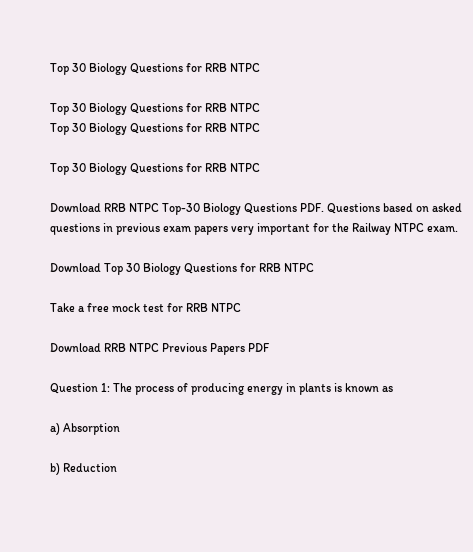Top 30 Biology Questions for RRB NTPC

Top 30 Biology Questions for RRB NTPC
Top 30 Biology Questions for RRB NTPC

Top 30 Biology Questions for RRB NTPC

Download RRB NTPC Top-30 Biology Questions PDF. Questions based on asked questions in previous exam papers very important for the Railway NTPC exam.

Download Top 30 Biology Questions for RRB NTPC

Take a free mock test for RRB NTPC

Download RRB NTPC Previous Papers PDF

Question 1: The process of producing energy in plants is known as

a) Absorption

b) Reduction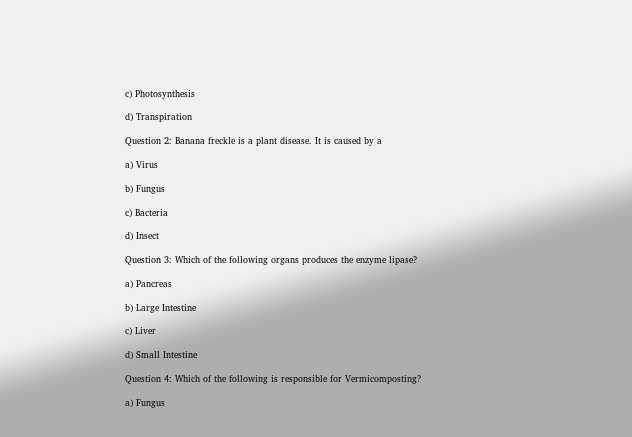c) Photosynthesis

d) Transpiration

Question 2: Banana freckle is a plant disease. It is caused by a

a) Virus

b) Fungus

c) Bacteria

d) Insect

Question 3: Which of the following organs produces the enzyme lipase?

a) Pancreas

b) Large Intestine

c) Liver

d) Small Intestine

Question 4: Which of the following is responsible for Vermicomposting?

a) Fungus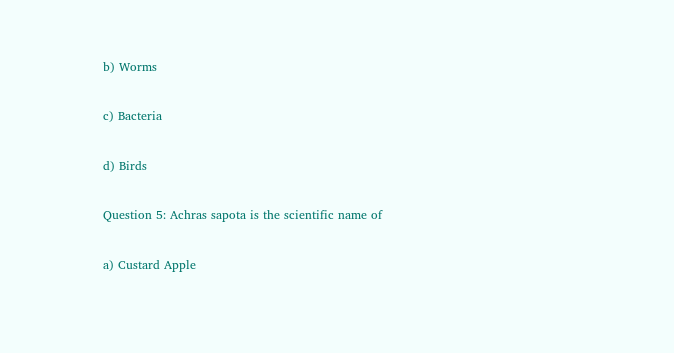b) Worms

c) Bacteria

d) Birds

Question 5: Achras sapota is the scientific name of

a) Custard Apple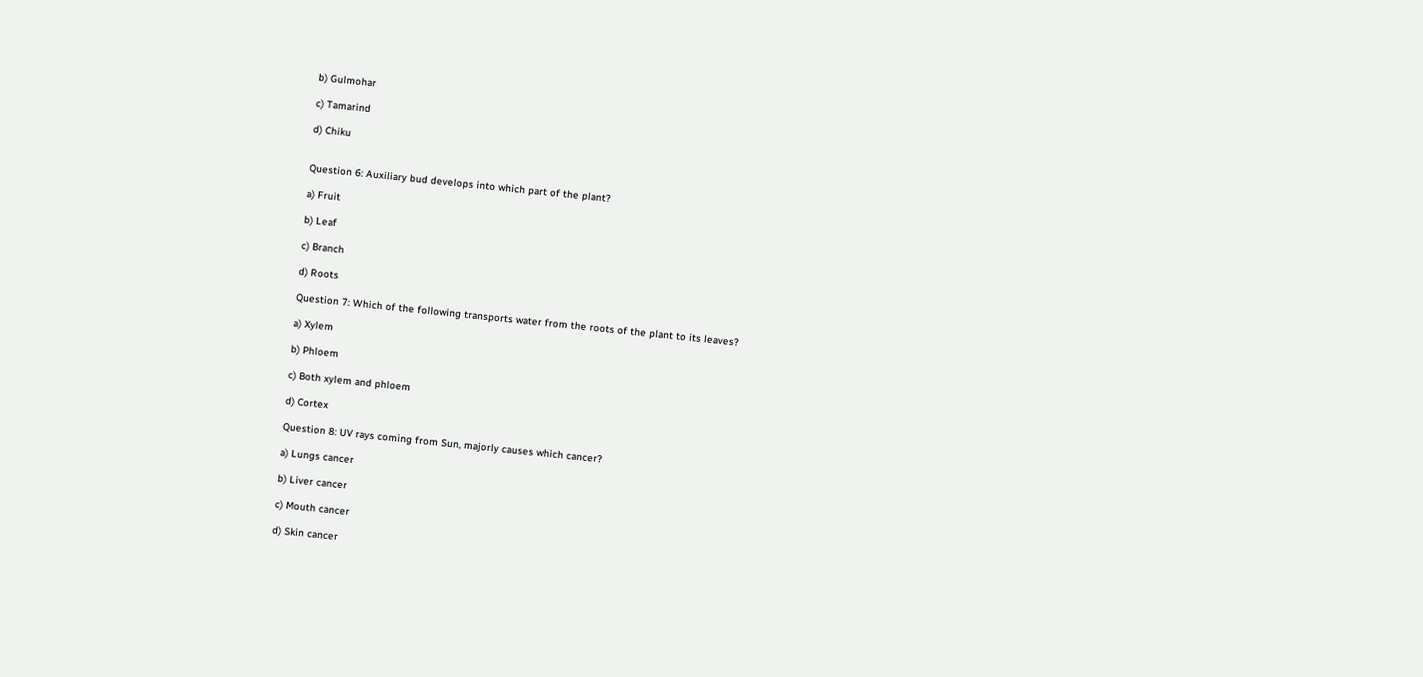b) Gulmohar

c) Tamarind

d) Chiku


Question 6: Auxiliary bud develops into which part of the plant?

a) Fruit

b) Leaf

c) Branch

d) Roots

Question 7: Which of the following transports water from the roots of the plant to its leaves?

a) Xylem

b) Phloem

c) Both xylem and phloem

d) Cortex

Question 8: UV rays coming from Sun, majorly causes which cancer?

a) Lungs cancer

b) Liver cancer

c) Mouth cancer

d) Skin cancer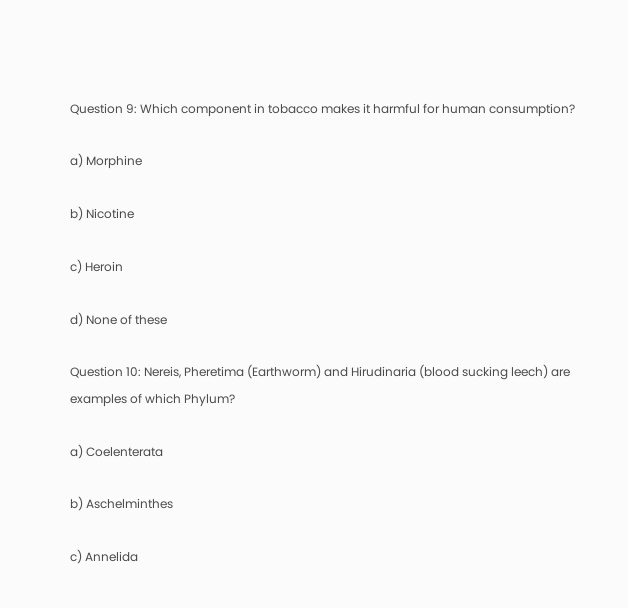Question 9: Which component in tobacco makes it harmful for human consumption?

a) Morphine

b) Nicotine

c) Heroin

d) None of these

Question 10: Nereis, Pheretima (Earthworm) and Hirudinaria (blood sucking leech) are examples of which Phylum?

a) Coelenterata

b) Aschelminthes

c) Annelida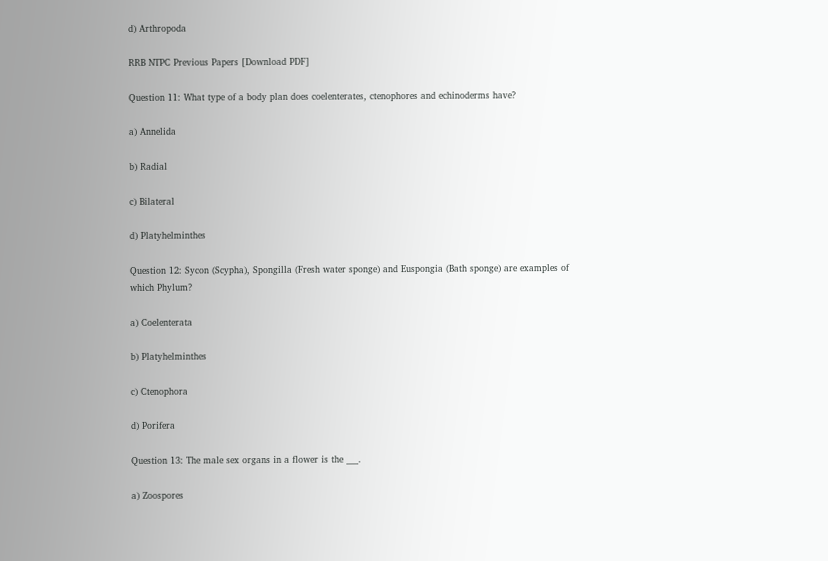d) Arthropoda

RRB NTPC Previous Papers [Download PDF]

Question 11: What type of a body plan does coelenterates, ctenophores and echinoderms have?

a) Annelida

b) Radial

c) Bilateral

d) Platyhelminthes

Question 12: Sycon (Scypha), Spongilla (Fresh water sponge) and Euspongia (Bath sponge) are examples of which Phylum?

a) Coelenterata

b) Platyhelminthes

c) Ctenophora

d) Porifera

Question 13: The male sex organs in a flower is the ___.

a) Zoospores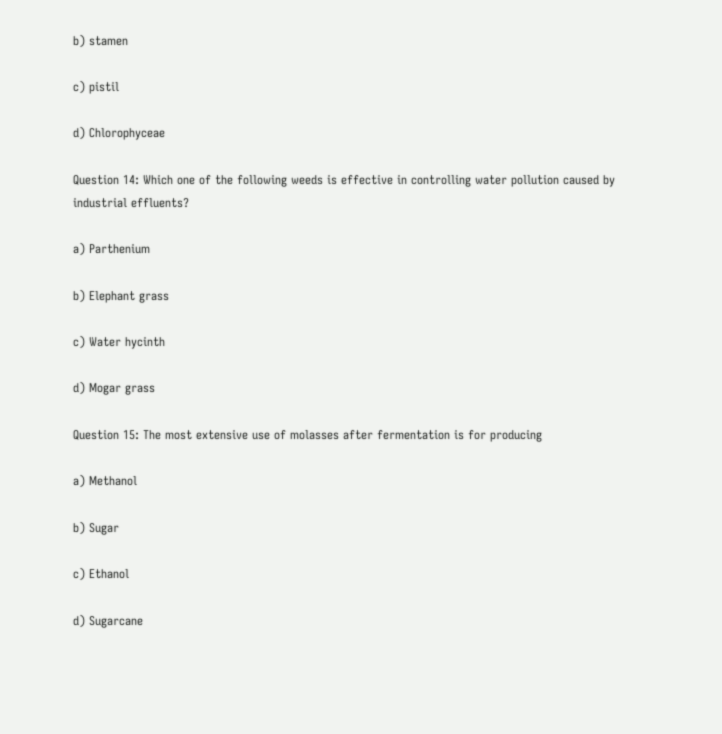b) stamen

c) pistil

d) Chlorophyceae

Question 14: Which one of the following weeds is effective in controlling water pollution caused by industrial effluents?

a) Parthenium

b) Elephant grass

c) Water hycinth

d) Mogar grass

Question 15: The most extensive use of molasses after fermentation is for producing

a) Methanol

b) Sugar

c) Ethanol

d) Sugarcane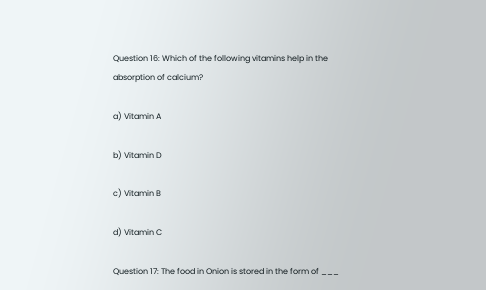Question 16: Which of the following vitamins help in the absorption of calcium?

a) Vitamin A

b) Vitamin D

c) Vitamin B

d) Vitamin C

Question 17: The food in Onion is stored in the form of ___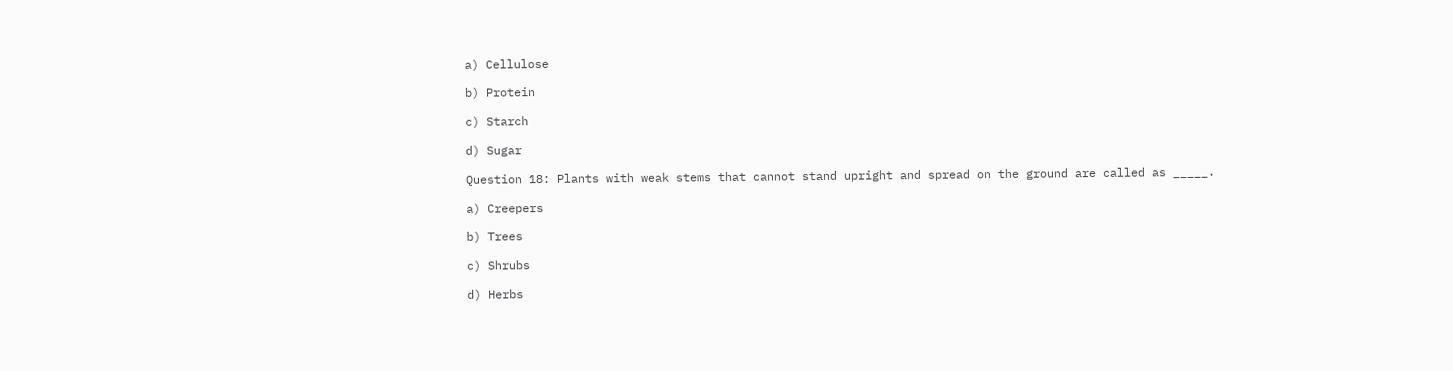a) Cellulose

b) Protein

c) Starch

d) Sugar

Question 18: Plants with weak stems that cannot stand upright and spread on the ground are called as _____.

a) Creepers

b) Trees

c) Shrubs

d) Herbs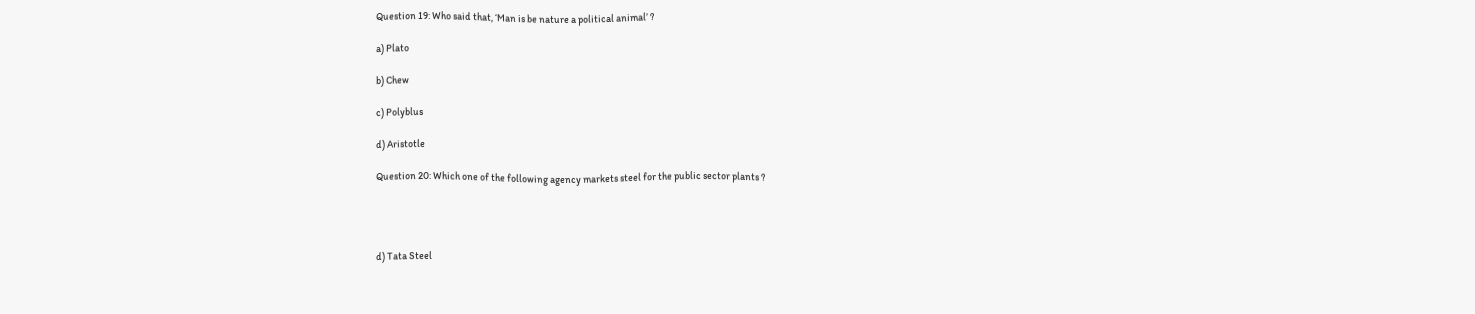Question 19: Who said that, ‘Man is be nature a political animal’ ?

a) Plato

b) Chew

c) Polyblus

d) Aristotle

Question 20: Which one of the following agency markets steel for the public sector plants ?




d) Tata Steel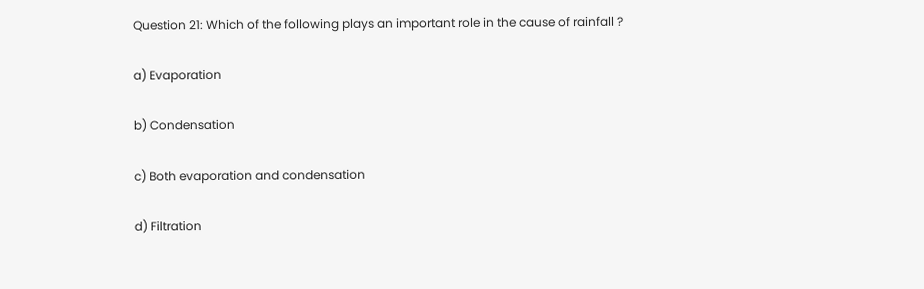Question 21: Which of the following plays an important role in the cause of rainfall ?

a) Evaporation

b) Condensation

c) Both evaporation and condensation

d) Filtration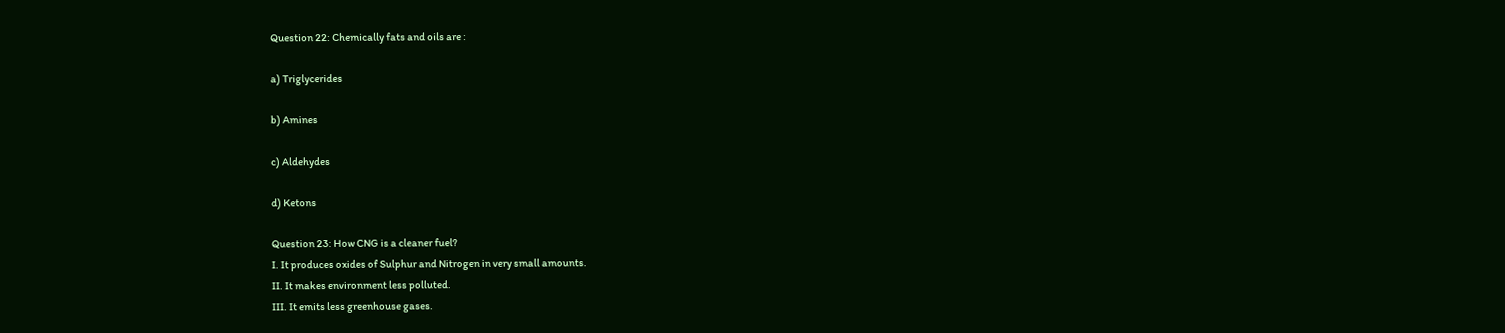Question 22: Chemically fats and oils are :

a) Triglycerides

b) Amines

c) Aldehydes

d) Ketons

Question 23: How CNG is a cleaner fuel?
I. It produces oxides of Sulphur and Nitrogen in very small amounts.
II. It makes environment less polluted.
III. It emits less greenhouse gases.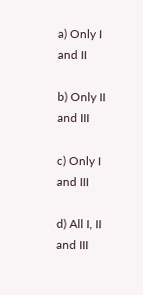a) Only I and II

b) Only II and III

c) Only I and III

d) All I, II and III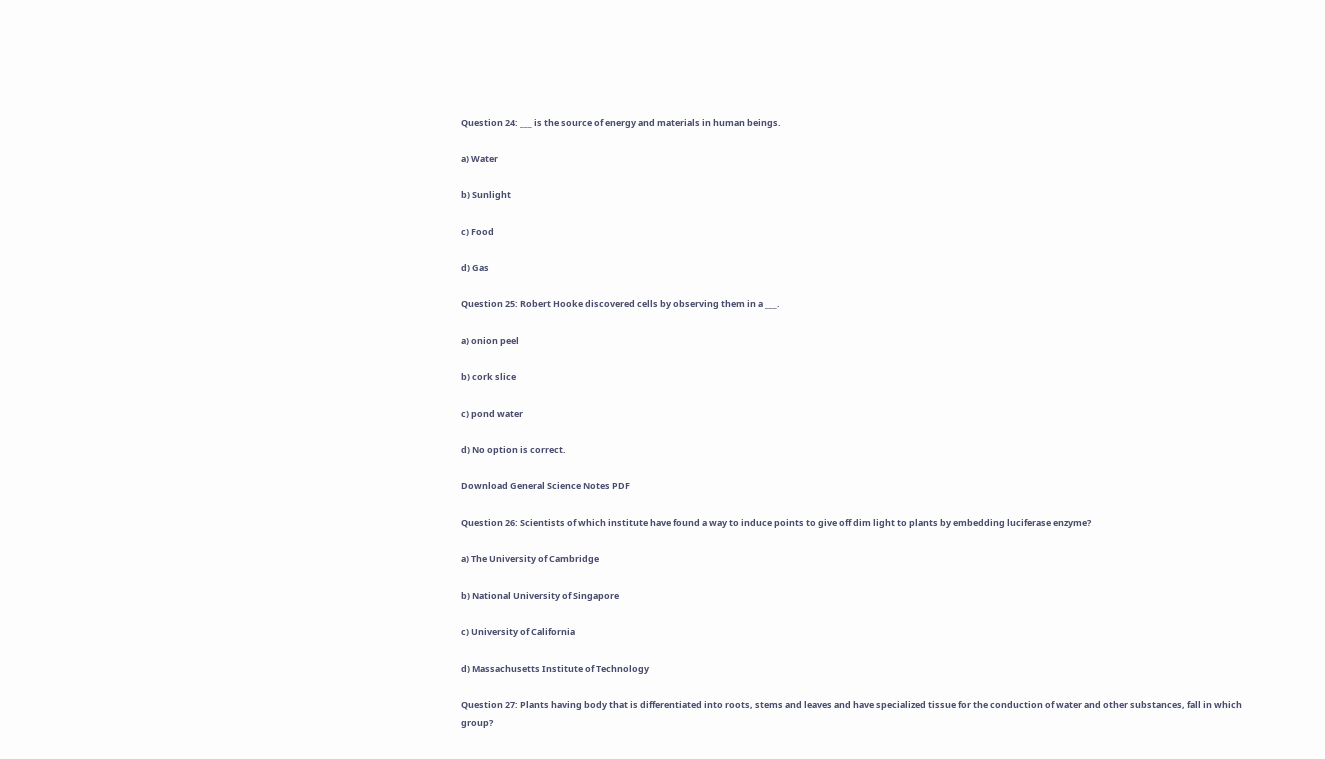Question 24: ___ is the source of energy and materials in human beings.

a) Water

b) Sunlight

c) Food

d) Gas

Question 25: Robert Hooke discovered cells by observing them in a ___.

a) onion peel

b) cork slice

c) pond water

d) No option is correct.

Download General Science Notes PDF

Question 26: Scientists of which institute have found a way to induce points to give off dim light to plants by embedding luciferase enzyme?

a) The University of Cambridge

b) National University of Singapore

c) University of California

d) Massachusetts Institute of Technology

Question 27: Plants having body that is differentiated into roots, stems and leaves and have specialized tissue for the conduction of water and other substances, fall in which group?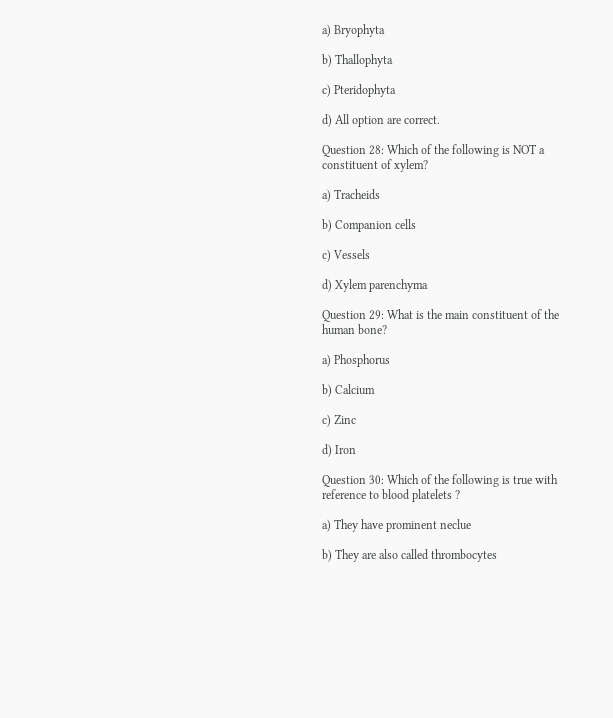a) Bryophyta

b) Thallophyta

c) Pteridophyta

d) All option are correct.

Question 28: Which of the following is NOT a constituent of xylem?

a) Tracheids

b) Companion cells

c) Vessels

d) Xylem parenchyma

Question 29: What is the main constituent of the human bone?

a) Phosphorus

b) Calcium

c) Zinc

d) Iron

Question 30: Which of the following is true with reference to blood platelets ?

a) They have prominent neclue

b) They are also called thrombocytes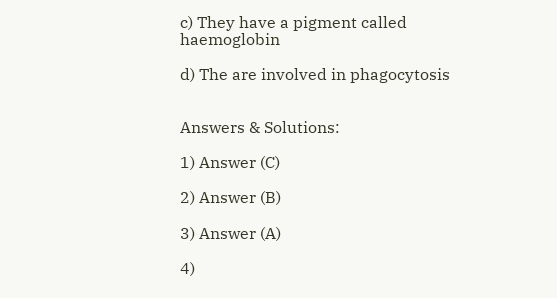c) They have a pigment called haemoglobin

d) The are involved in phagocytosis


Answers & Solutions:

1) Answer (C)

2) Answer (B)

3) Answer (A)

4)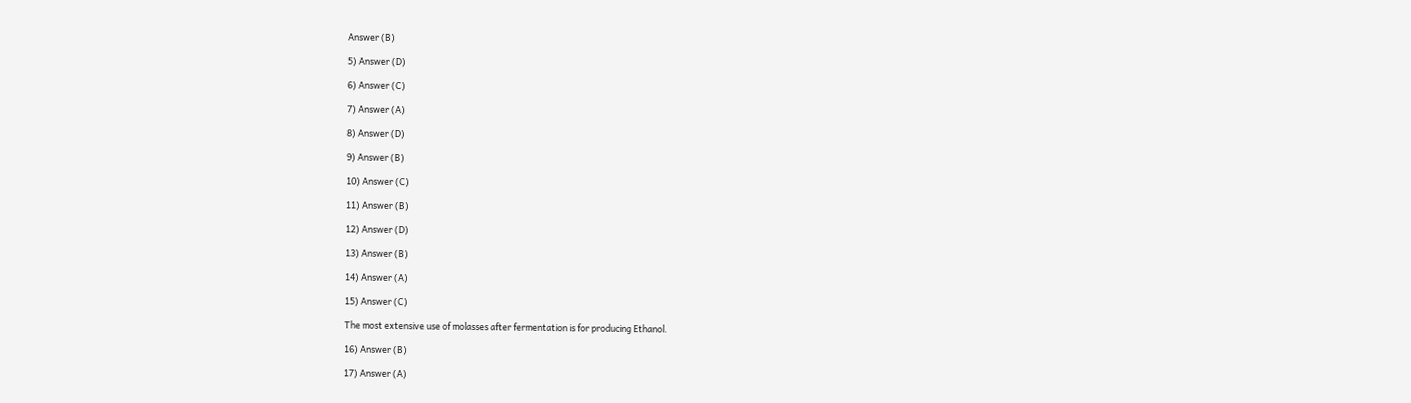Answer (B)

5) Answer (D)

6) Answer (C)

7) Answer (A)

8) Answer (D)

9) Answer (B)

10) Answer (C)

11) Answer (B)

12) Answer (D)

13) Answer (B)

14) Answer (A)

15) Answer (C)

The most extensive use of molasses after fermentation is for producing Ethanol.

16) Answer (B)

17) Answer (A)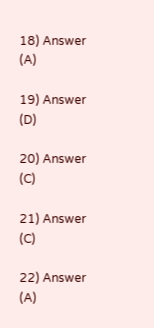18) Answer (A)

19) Answer (D)

20) Answer (C)

21) Answer (C)

22) Answer (A)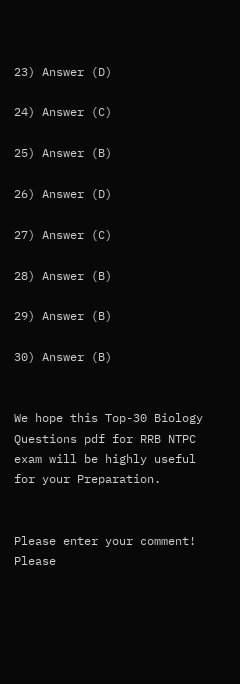23) Answer (D)

24) Answer (C)

25) Answer (B)

26) Answer (D)

27) Answer (C)

28) Answer (B)

29) Answer (B)

30) Answer (B)


We hope this Top-30 Biology Questions pdf for RRB NTPC exam will be highly useful for your Preparation.


Please enter your comment!
Please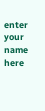enter your name here